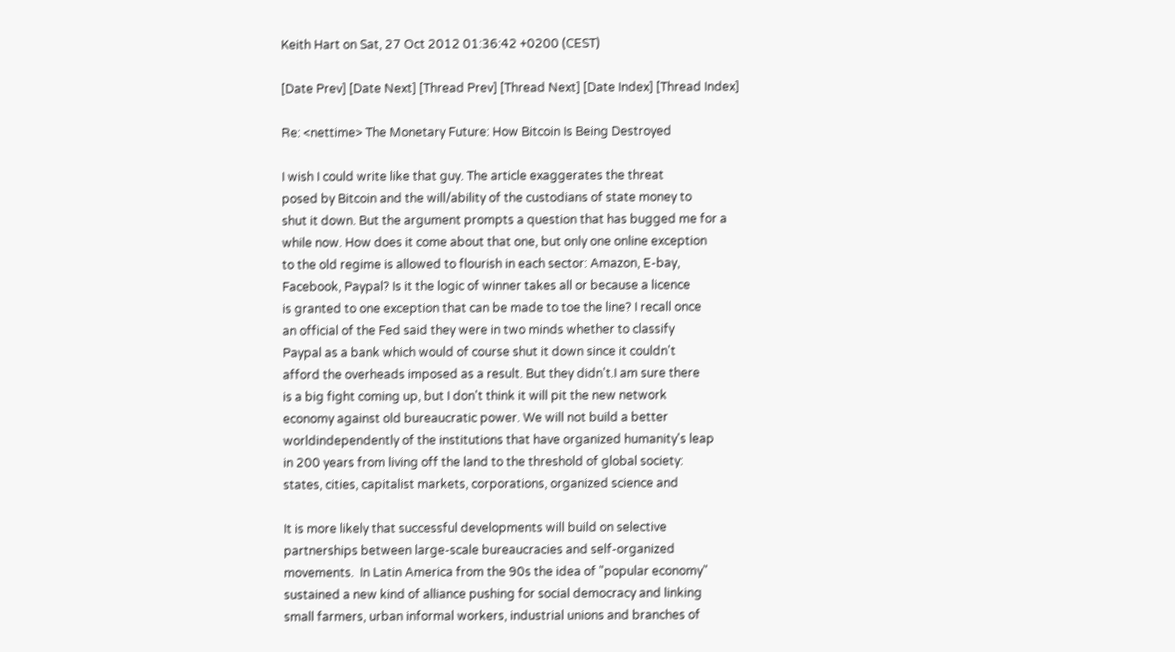Keith Hart on Sat, 27 Oct 2012 01:36:42 +0200 (CEST)

[Date Prev] [Date Next] [Thread Prev] [Thread Next] [Date Index] [Thread Index]

Re: <nettime> The Monetary Future: How Bitcoin Is Being Destroyed

I wish I could write like that guy. The article exaggerates the threat
posed by Bitcoin and the will/ability of the custodians of state money to
shut it down. But the argument prompts a question that has bugged me for a
while now. How does it come about that one, but only one online exception
to the old regime is allowed to flourish in each sector: Amazon, E-bay,
Facebook, Paypal? Is it the logic of winner takes all or because a licence
is granted to one exception that can be made to toe the line? I recall once
an official of the Fed said they were in two minds whether to classify
Paypal as a bank which would of course shut it down since it couldn't
afford the overheads imposed as a result. But they didn't.I am sure there
is a big fight coming up, but I don't think it will pit the new network
economy against old bureaucratic power. We will not build a better
worldindependently of the institutions that have organized humanity's leap
in 200 years from living off the land to the threshold of global society:
states, cities, capitalist markets, corporations, organized science and

It is more likely that successful developments will build on selective
partnerships between large-scale bureaucracies and self-organized
movements.  In Latin America from the 90s the idea of "popular economy"
sustained a new kind of alliance pushing for social democracy and linking
small farmers, urban informal workers, industrial unions and branches of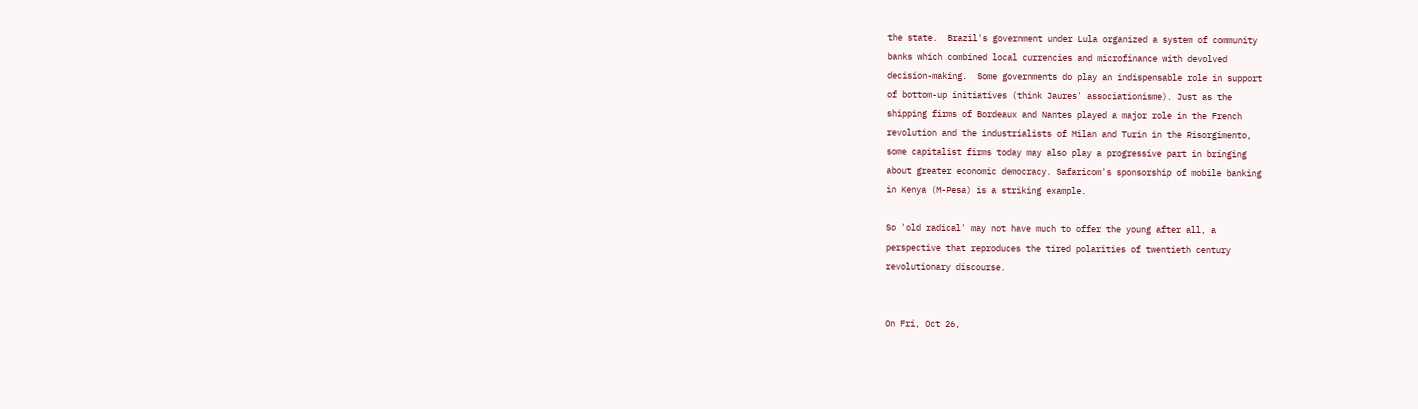the state.  Brazil's government under Lula organized a system of community
banks which combined local currencies and microfinance with devolved
decision-making.  Some governments do play an indispensable role in support
of bottom-up initiatives (think Jaures' associationisme). Just as the
shipping firms of Bordeaux and Nantes played a major role in the French
revolution and the industrialists of Milan and Turin in the Risorgimento,
some capitalist firms today may also play a progressive part in bringing
about greater economic democracy. Safaricom's sponsorship of mobile banking
in Kenya (M-Pesa) is a striking example.

So 'old radical' may not have much to offer the young after all, a
perspective that reproduces the tired polarities of twentieth century
revolutionary discourse.


On Fri, Oct 26,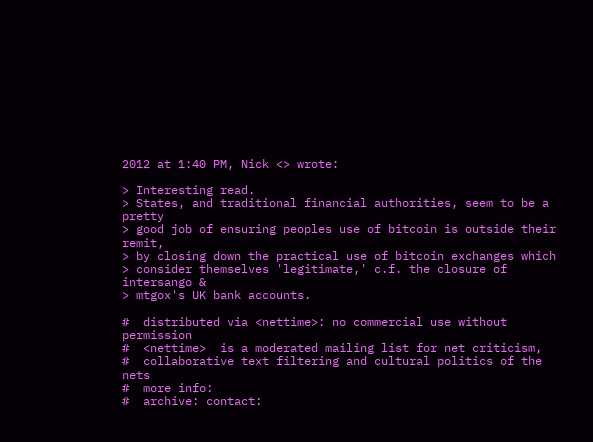2012 at 1:40 PM, Nick <> wrote:

> Interesting read.
> States, and traditional financial authorities, seem to be a pretty
> good job of ensuring peoples use of bitcoin is outside their remit,
> by closing down the practical use of bitcoin exchanges which
> consider themselves 'legitimate,' c.f. the closure of intersango &
> mtgox's UK bank accounts.

#  distributed via <nettime>: no commercial use without permission
#  <nettime>  is a moderated mailing list for net criticism,
#  collaborative text filtering and cultural politics of the nets
#  more info:
#  archive: contact: